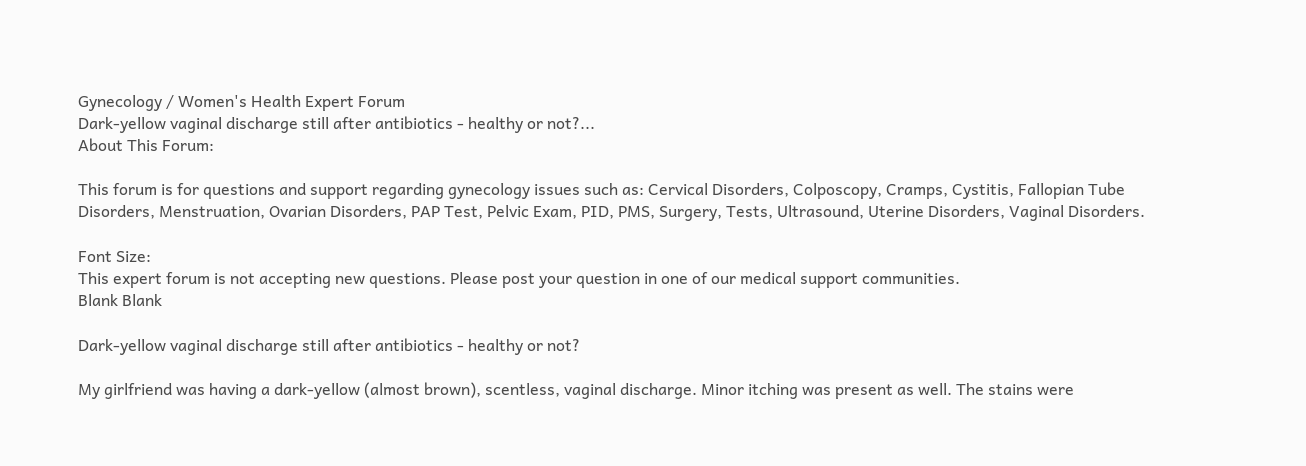Gynecology / Women's Health Expert Forum
Dark-yellow vaginal discharge still after antibiotics - healthy or not?...
About This Forum:

This forum is for questions and support regarding gynecology issues such as: Cervical Disorders, Colposcopy, Cramps, Cystitis, Fallopian Tube Disorders, Menstruation, Ovarian Disorders, PAP Test, Pelvic Exam, PID, PMS, Surgery, Tests, Ultrasound, Uterine Disorders, Vaginal Disorders.

Font Size:
This expert forum is not accepting new questions. Please post your question in one of our medical support communities.
Blank Blank

Dark-yellow vaginal discharge still after antibiotics - healthy or not?

My girlfriend was having a dark-yellow (almost brown), scentless, vaginal discharge. Minor itching was present as well. The stains were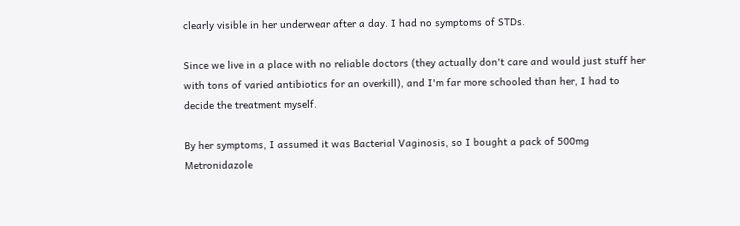clearly visible in her underwear after a day. I had no symptoms of STDs.

Since we live in a place with no reliable doctors (they actually don't care and would just stuff her with tons of varied antibiotics for an overkill), and I'm far more schooled than her, I had to decide the treatment myself.

By her symptoms, I assumed it was Bacterial Vaginosis, so I bought a pack of 500mg Metronidazole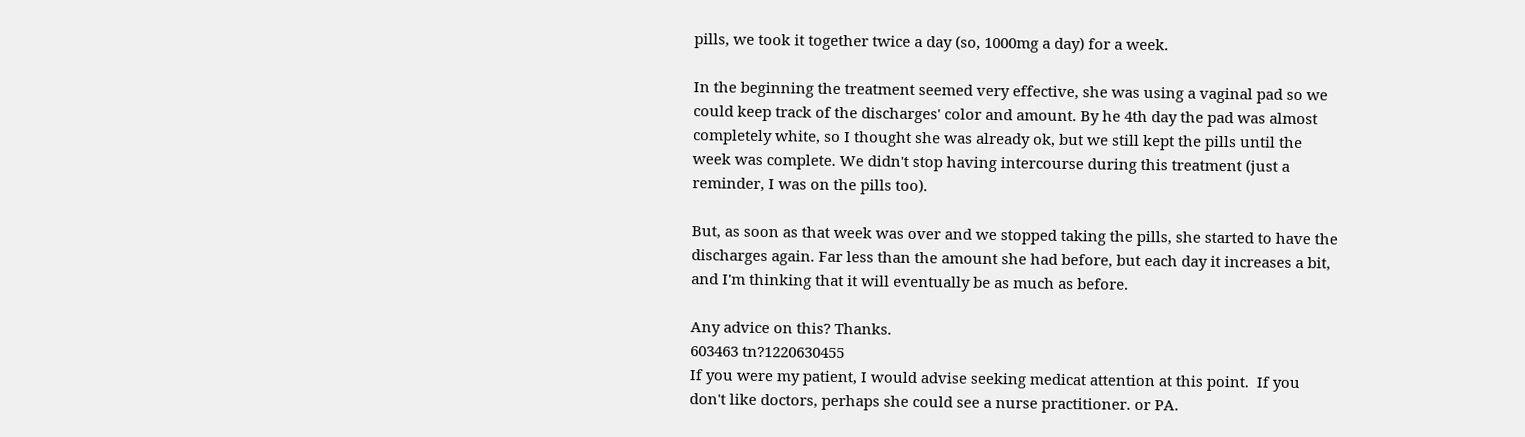pills, we took it together twice a day (so, 1000mg a day) for a week.

In the beginning the treatment seemed very effective, she was using a vaginal pad so we could keep track of the discharges' color and amount. By he 4th day the pad was almost completely white, so I thought she was already ok, but we still kept the pills until the week was complete. We didn't stop having intercourse during this treatment (just a reminder, I was on the pills too).

But, as soon as that week was over and we stopped taking the pills, she started to have the discharges again. Far less than the amount she had before, but each day it increases a bit, and I'm thinking that it will eventually be as much as before.

Any advice on this? Thanks.
603463 tn?1220630455
If you were my patient, I would advise seeking medicat attention at this point.  If you don't like doctors, perhaps she could see a nurse practitioner. or PA.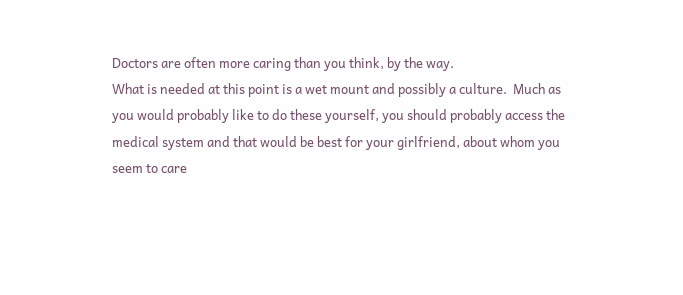Doctors are often more caring than you think, by the way.
What is needed at this point is a wet mount and possibly a culture.  Much as you would probably like to do these yourself, you should probably access the medical system and that would be best for your girlfriend, about whom you seem to care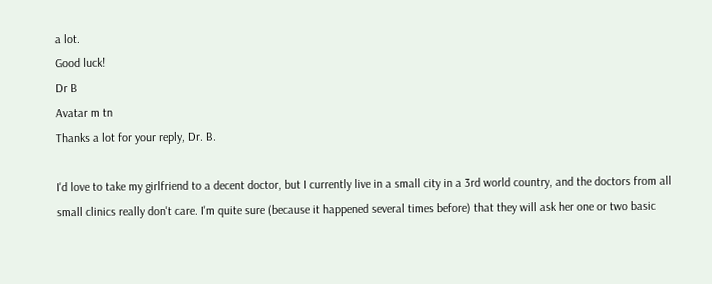a lot.
Good luck!
Dr B
Avatar m tn
Thanks a lot for your reply, Dr. B.

I'd love to take my girlfriend to a decent doctor, but I currently live in a small city in a 3rd world country, and the doctors from all small clinics really don't care. I'm quite sure (because it happened several times before) that they will ask her one or two basic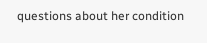questions about her condition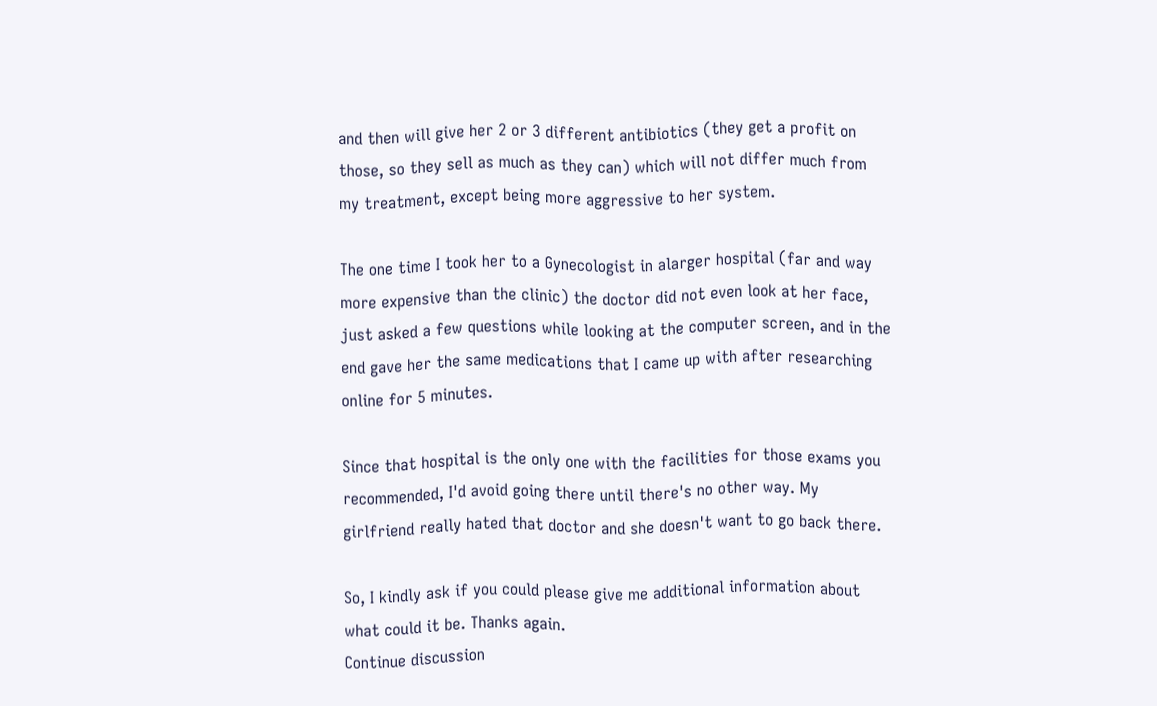and then will give her 2 or 3 different antibiotics (they get a profit on those, so they sell as much as they can) which will not differ much from my treatment, except being more aggressive to her system.

The one time I took her to a Gynecologist in alarger hospital (far and way more expensive than the clinic) the doctor did not even look at her face, just asked a few questions while looking at the computer screen, and in the end gave her the same medications that I came up with after researching online for 5 minutes.

Since that hospital is the only one with the facilities for those exams you recommended, I'd avoid going there until there's no other way. My girlfriend really hated that doctor and she doesn't want to go back there.

So, I kindly ask if you could please give me additional information about what could it be. Thanks again.
Continue discussion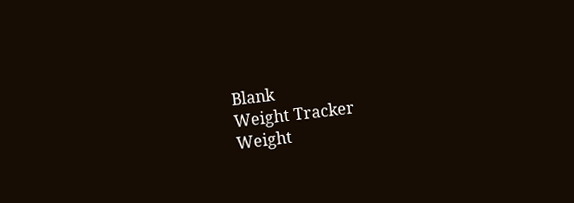Blank
Weight Tracker
Weight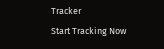Tracker
Start Tracking Now